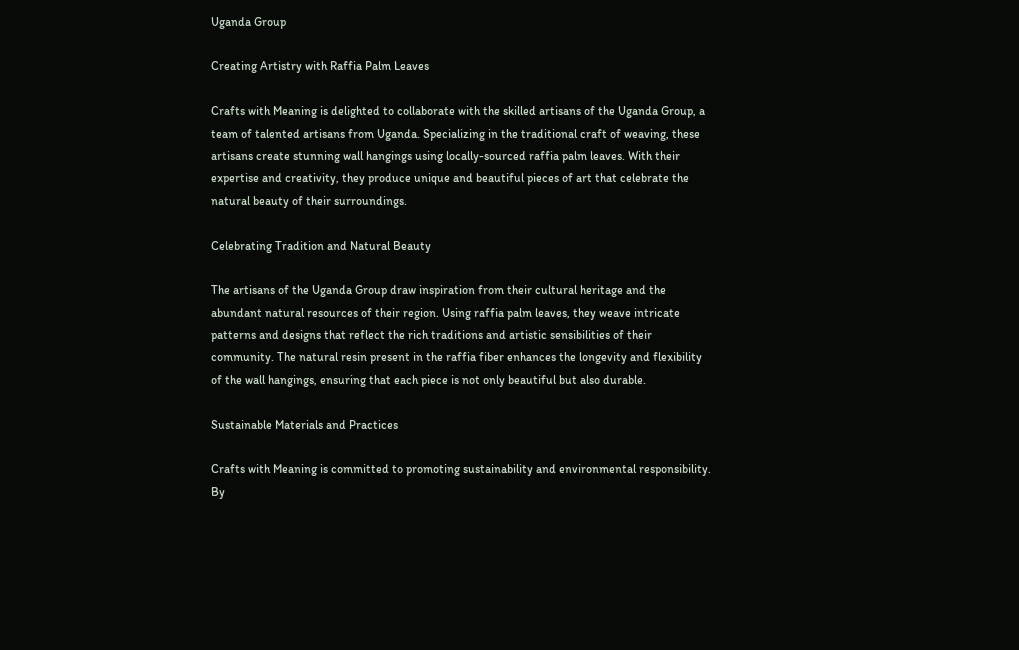Uganda Group

Creating Artistry with Raffia Palm Leaves

Crafts with Meaning is delighted to collaborate with the skilled artisans of the Uganda Group, a team of talented artisans from Uganda. Specializing in the traditional craft of weaving, these artisans create stunning wall hangings using locally-sourced raffia palm leaves. With their expertise and creativity, they produce unique and beautiful pieces of art that celebrate the natural beauty of their surroundings.

Celebrating Tradition and Natural Beauty

The artisans of the Uganda Group draw inspiration from their cultural heritage and the abundant natural resources of their region. Using raffia palm leaves, they weave intricate patterns and designs that reflect the rich traditions and artistic sensibilities of their community. The natural resin present in the raffia fiber enhances the longevity and flexibility of the wall hangings, ensuring that each piece is not only beautiful but also durable.

Sustainable Materials and Practices

Crafts with Meaning is committed to promoting sustainability and environmental responsibility. By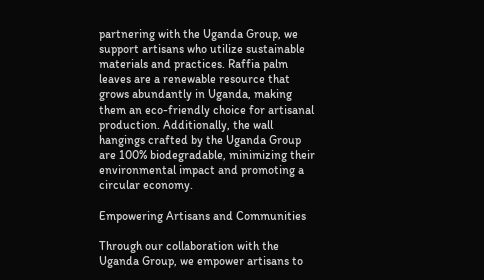partnering with the Uganda Group, we support artisans who utilize sustainable materials and practices. Raffia palm leaves are a renewable resource that grows abundantly in Uganda, making them an eco-friendly choice for artisanal production. Additionally, the wall hangings crafted by the Uganda Group are 100% biodegradable, minimizing their environmental impact and promoting a circular economy.

Empowering Artisans and Communities

Through our collaboration with the Uganda Group, we empower artisans to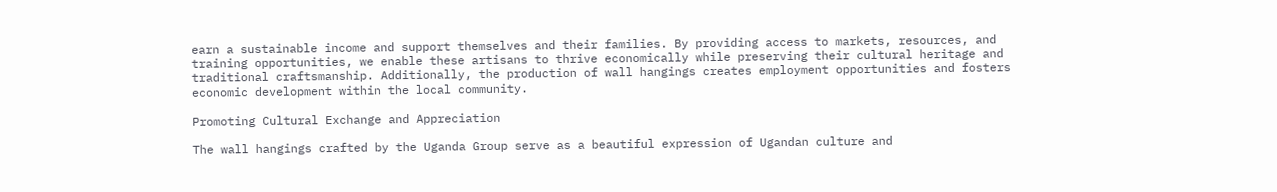earn a sustainable income and support themselves and their families. By providing access to markets, resources, and training opportunities, we enable these artisans to thrive economically while preserving their cultural heritage and traditional craftsmanship. Additionally, the production of wall hangings creates employment opportunities and fosters economic development within the local community.

Promoting Cultural Exchange and Appreciation

The wall hangings crafted by the Uganda Group serve as a beautiful expression of Ugandan culture and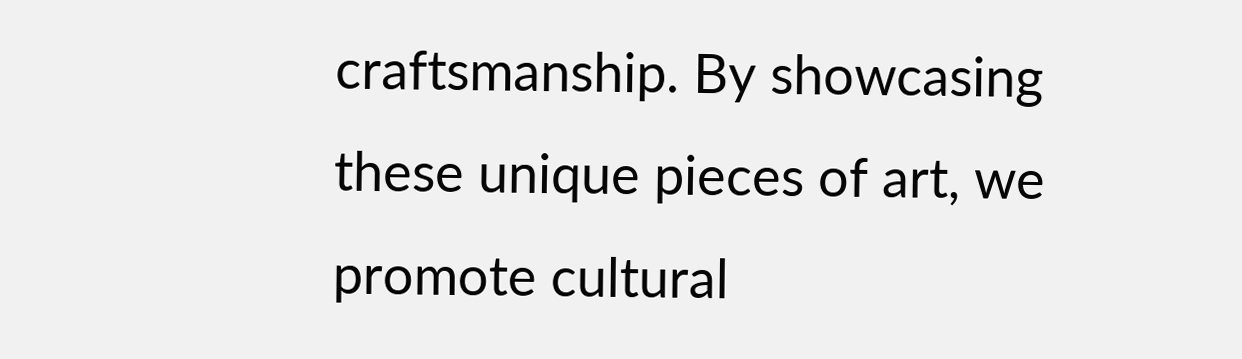craftsmanship. By showcasing these unique pieces of art, we promote cultural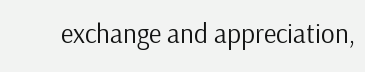exchange and appreciation,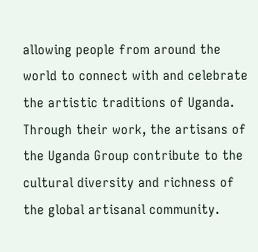allowing people from around the world to connect with and celebrate the artistic traditions of Uganda. Through their work, the artisans of the Uganda Group contribute to the cultural diversity and richness of the global artisanal community.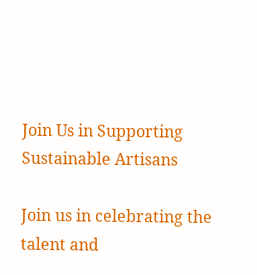Join Us in Supporting Sustainable Artisans

Join us in celebrating the talent and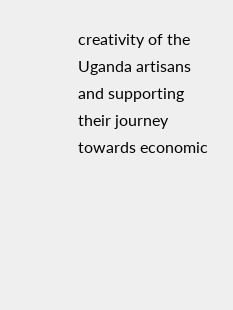creativity of the Uganda artisans and supporting their journey towards economic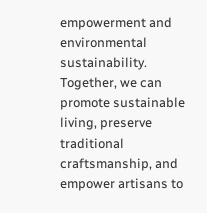empowerment and environmental sustainability. Together, we can promote sustainable living, preserve traditional craftsmanship, and empower artisans to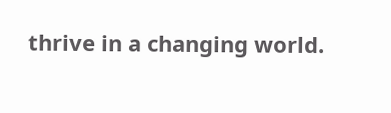thrive in a changing world.